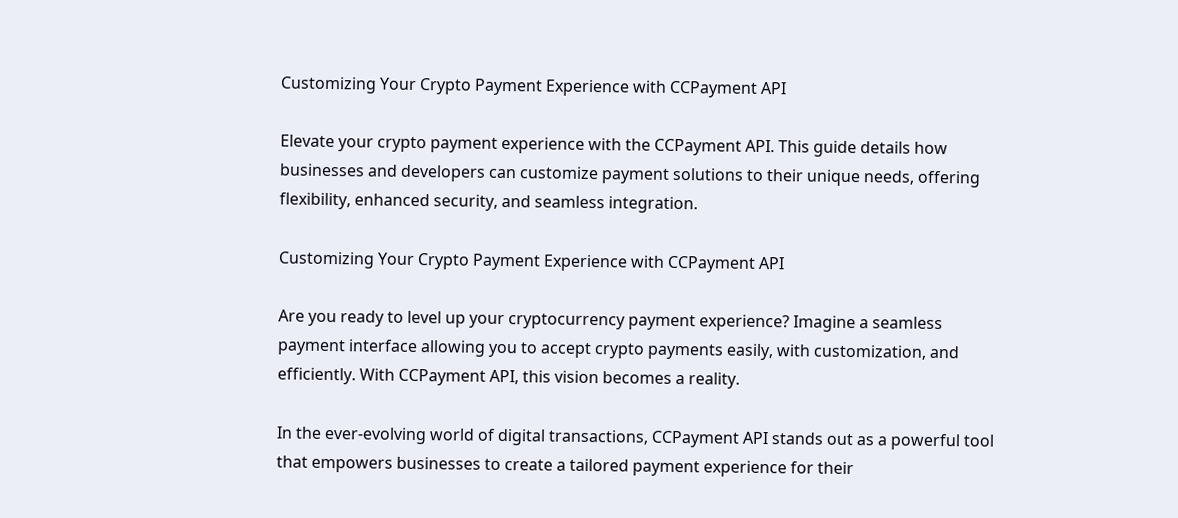Customizing Your Crypto Payment Experience with CCPayment API

Elevate your crypto payment experience with the CCPayment API. This guide details how businesses and developers can customize payment solutions to their unique needs, offering flexibility, enhanced security, and seamless integration.

Customizing Your Crypto Payment Experience with CCPayment API

Are you ready to level up your cryptocurrency payment experience? Imagine a seamless payment interface allowing you to accept crypto payments easily, with customization, and efficiently. With CCPayment API, this vision becomes a reality.

In the ever-evolving world of digital transactions, CCPayment API stands out as a powerful tool that empowers businesses to create a tailored payment experience for their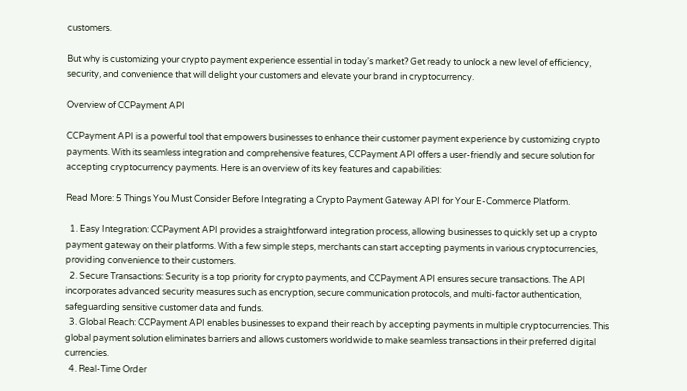customers.

But why is customizing your crypto payment experience essential in today's market? Get ready to unlock a new level of efficiency, security, and convenience that will delight your customers and elevate your brand in cryptocurrency.

Overview of CCPayment API

CCPayment API is a powerful tool that empowers businesses to enhance their customer payment experience by customizing crypto payments. With its seamless integration and comprehensive features, CCPayment API offers a user-friendly and secure solution for accepting cryptocurrency payments. Here is an overview of its key features and capabilities:

Read More: 5 Things You Must Consider Before Integrating a Crypto Payment Gateway API for Your E-Commerce Platform.

  1. Easy Integration: CCPayment API provides a straightforward integration process, allowing businesses to quickly set up a crypto payment gateway on their platforms. With a few simple steps, merchants can start accepting payments in various cryptocurrencies, providing convenience to their customers.
  2. Secure Transactions: Security is a top priority for crypto payments, and CCPayment API ensures secure transactions. The API incorporates advanced security measures such as encryption, secure communication protocols, and multi-factor authentication, safeguarding sensitive customer data and funds.
  3. Global Reach: CCPayment API enables businesses to expand their reach by accepting payments in multiple cryptocurrencies. This global payment solution eliminates barriers and allows customers worldwide to make seamless transactions in their preferred digital currencies.
  4. Real-Time Order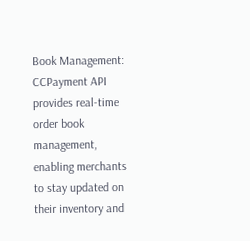Book Management: CCPayment API provides real-time order book management, enabling merchants to stay updated on their inventory and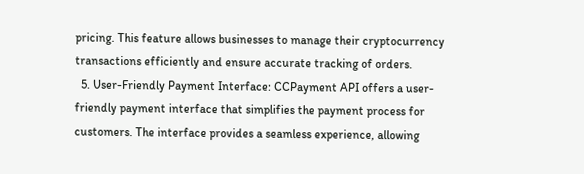pricing. This feature allows businesses to manage their cryptocurrency transactions efficiently and ensure accurate tracking of orders.
  5. User-Friendly Payment Interface: CCPayment API offers a user-friendly payment interface that simplifies the payment process for customers. The interface provides a seamless experience, allowing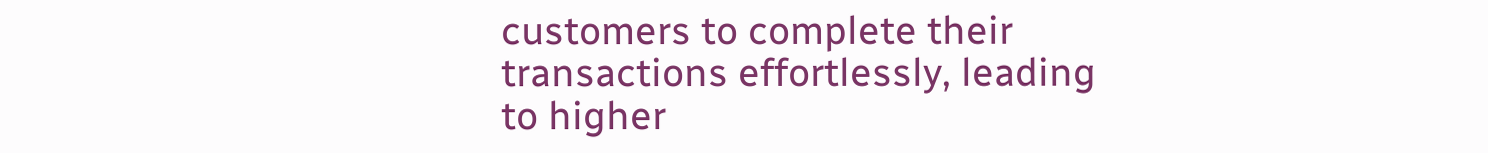customers to complete their transactions effortlessly, leading to higher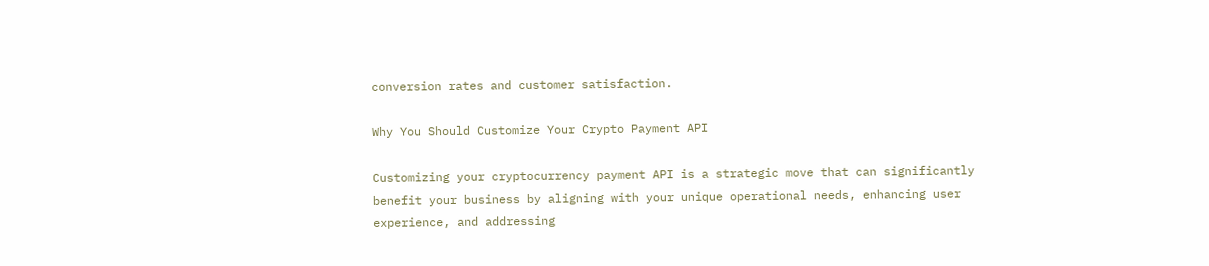conversion rates and customer satisfaction.

Why You Should Customize Your Crypto Payment API

Customizing your cryptocurrency payment API is a strategic move that can significantly benefit your business by aligning with your unique operational needs, enhancing user experience, and addressing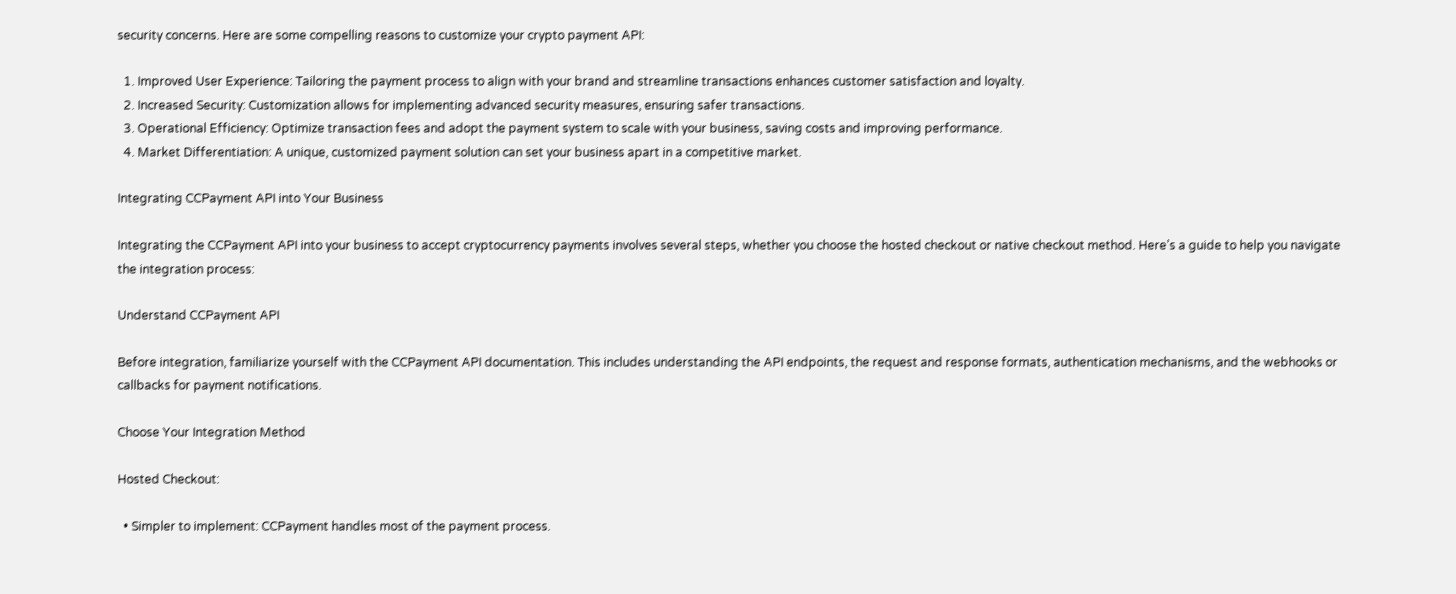security concerns. Here are some compelling reasons to customize your crypto payment API:

  1. Improved User Experience: Tailoring the payment process to align with your brand and streamline transactions enhances customer satisfaction and loyalty.
  2. Increased Security: Customization allows for implementing advanced security measures, ensuring safer transactions.
  3. Operational Efficiency: Optimize transaction fees and adopt the payment system to scale with your business, saving costs and improving performance.
  4. Market Differentiation: A unique, customized payment solution can set your business apart in a competitive market.

Integrating CCPayment API into Your Business

Integrating the CCPayment API into your business to accept cryptocurrency payments involves several steps, whether you choose the hosted checkout or native checkout method. Here’s a guide to help you navigate the integration process:

Understand CCPayment API

Before integration, familiarize yourself with the CCPayment API documentation. This includes understanding the API endpoints, the request and response formats, authentication mechanisms, and the webhooks or callbacks for payment notifications.

Choose Your Integration Method

Hosted Checkout:

  • Simpler to implement: CCPayment handles most of the payment process.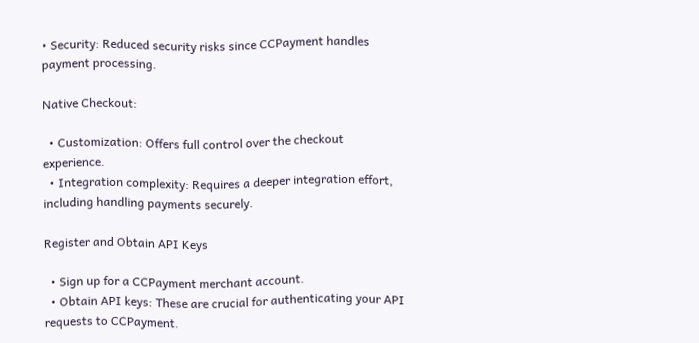• Security: Reduced security risks since CCPayment handles payment processing.

Native Checkout:

  • Customization: Offers full control over the checkout experience.
  • Integration complexity: Requires a deeper integration effort, including handling payments securely.

Register and Obtain API Keys

  • Sign up for a CCPayment merchant account.
  • Obtain API keys: These are crucial for authenticating your API requests to CCPayment.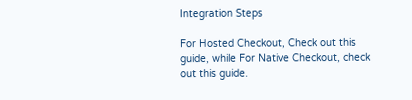Integration Steps

For Hosted Checkout, Check out this guide, while For Native Checkout, check out this guide.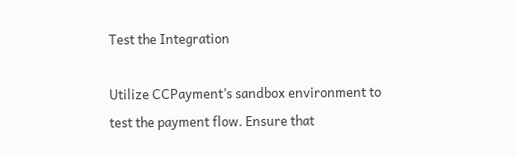Test the Integration

Utilize CCPayment’s sandbox environment to test the payment flow. Ensure that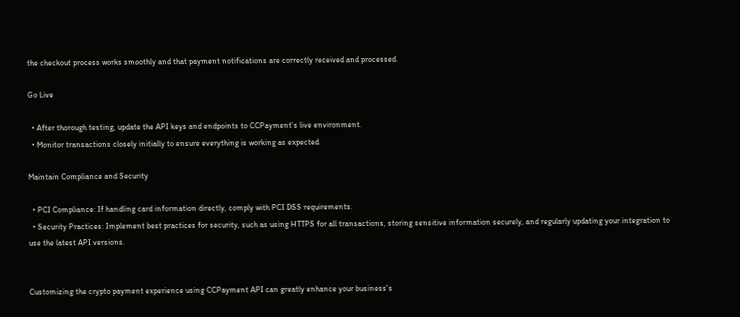the checkout process works smoothly and that payment notifications are correctly received and processed.

Go Live

  • After thorough testing, update the API keys and endpoints to CCPayment’s live environment.
  • Monitor transactions closely initially to ensure everything is working as expected.

Maintain Compliance and Security

  • PCI Compliance: If handling card information directly, comply with PCI DSS requirements.
  • Security Practices: Implement best practices for security, such as using HTTPS for all transactions, storing sensitive information securely, and regularly updating your integration to use the latest API versions.


Customizing the crypto payment experience using CCPayment API can greatly enhance your business's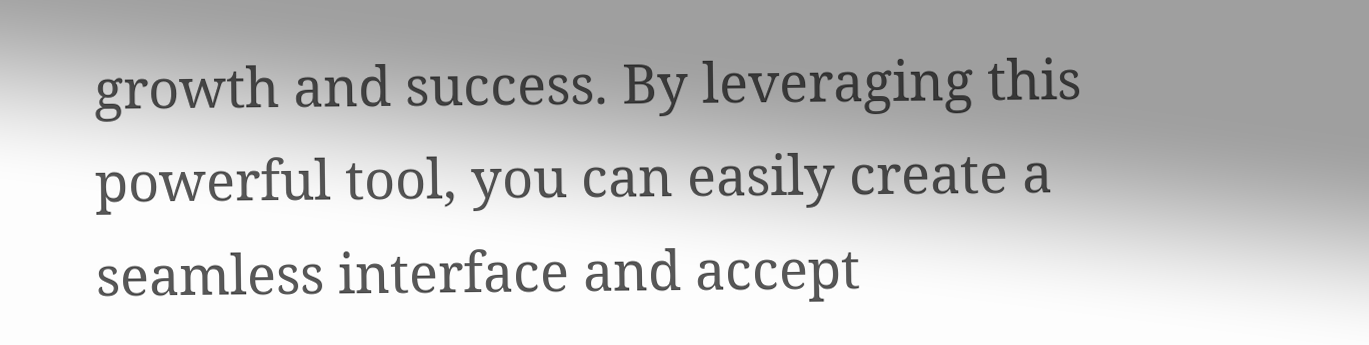growth and success. By leveraging this powerful tool, you can easily create a seamless interface and accept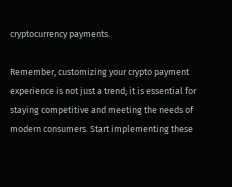cryptocurrency payments.

Remember, customizing your crypto payment experience is not just a trend; it is essential for staying competitive and meeting the needs of modern consumers. Start implementing these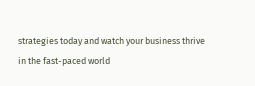strategies today and watch your business thrive in the fast-paced world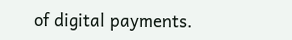of digital payments.